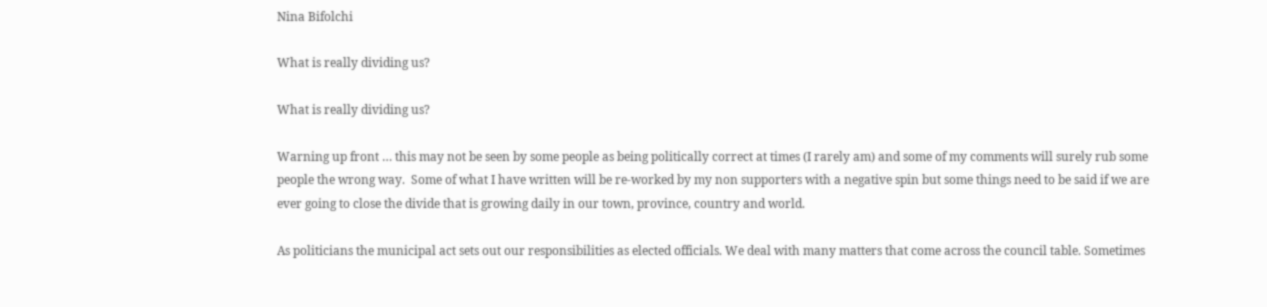Nina Bifolchi

What is really dividing us?

What is really dividing us?

Warning up front … this may not be seen by some people as being politically correct at times (I rarely am) and some of my comments will surely rub some people the wrong way.  Some of what I have written will be re-worked by my non supporters with a negative spin but some things need to be said if we are ever going to close the divide that is growing daily in our town, province, country and world.

As politicians the municipal act sets out our responsibilities as elected officials. We deal with many matters that come across the council table. Sometimes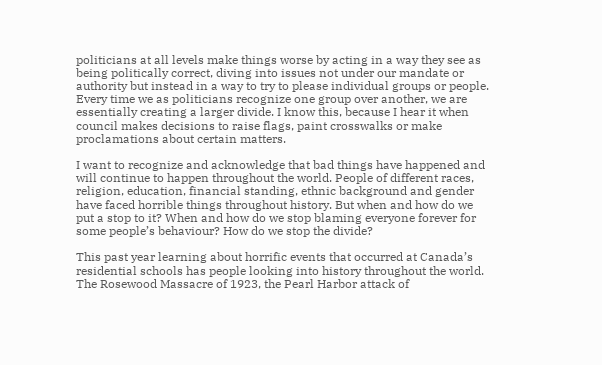politicians at all levels make things worse by acting in a way they see as being politically correct, diving into issues not under our mandate or authority but instead in a way to try to please individual groups or people.  Every time we as politicians recognize one group over another, we are essentially creating a larger divide. I know this, because I hear it when council makes decisions to raise flags, paint crosswalks or make proclamations about certain matters.

I want to recognize and acknowledge that bad things have happened and will continue to happen throughout the world. People of different races, religion, education, financial standing, ethnic background and gender have faced horrible things throughout history. But when and how do we put a stop to it? When and how do we stop blaming everyone forever for some people’s behaviour? How do we stop the divide?

This past year learning about horrific events that occurred at Canada’s residential schools has people looking into history throughout the world. The Rosewood Massacre of 1923, the Pearl Harbor attack of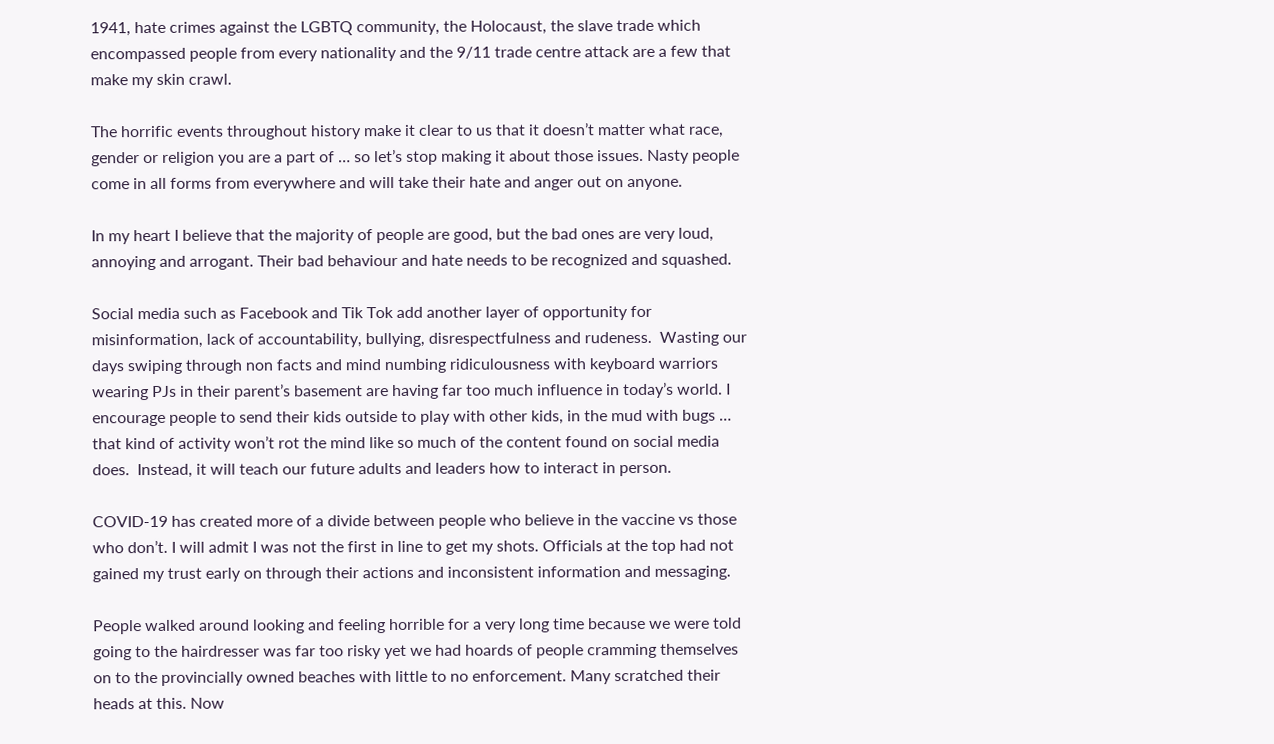1941, hate crimes against the LGBTQ community, the Holocaust, the slave trade which encompassed people from every nationality and the 9/11 trade centre attack are a few that make my skin crawl.

The horrific events throughout history make it clear to us that it doesn’t matter what race, gender or religion you are a part of … so let’s stop making it about those issues. Nasty people come in all forms from everywhere and will take their hate and anger out on anyone.

In my heart I believe that the majority of people are good, but the bad ones are very loud, annoying and arrogant. Their bad behaviour and hate needs to be recognized and squashed.

Social media such as Facebook and Tik Tok add another layer of opportunity for misinformation, lack of accountability, bullying, disrespectfulness and rudeness.  Wasting our days swiping through non facts and mind numbing ridiculousness with keyboard warriors wearing PJs in their parent’s basement are having far too much influence in today’s world. I encourage people to send their kids outside to play with other kids, in the mud with bugs … that kind of activity won’t rot the mind like so much of the content found on social media does.  Instead, it will teach our future adults and leaders how to interact in person.

COVID-19 has created more of a divide between people who believe in the vaccine vs those who don’t. I will admit I was not the first in line to get my shots. Officials at the top had not gained my trust early on through their actions and inconsistent information and messaging.

People walked around looking and feeling horrible for a very long time because we were told going to the hairdresser was far too risky yet we had hoards of people cramming themselves on to the provincially owned beaches with little to no enforcement. Many scratched their heads at this. Now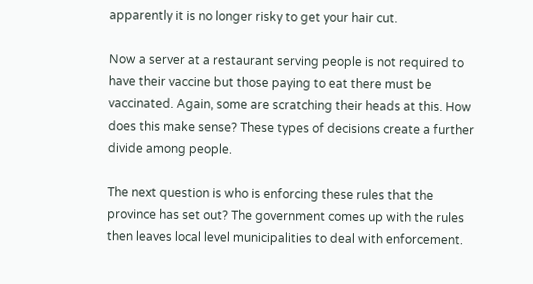apparently it is no longer risky to get your hair cut.

Now a server at a restaurant serving people is not required to have their vaccine but those paying to eat there must be vaccinated. Again, some are scratching their heads at this. How does this make sense? These types of decisions create a further divide among people.

The next question is who is enforcing these rules that the province has set out? The government comes up with the rules then leaves local level municipalities to deal with enforcement.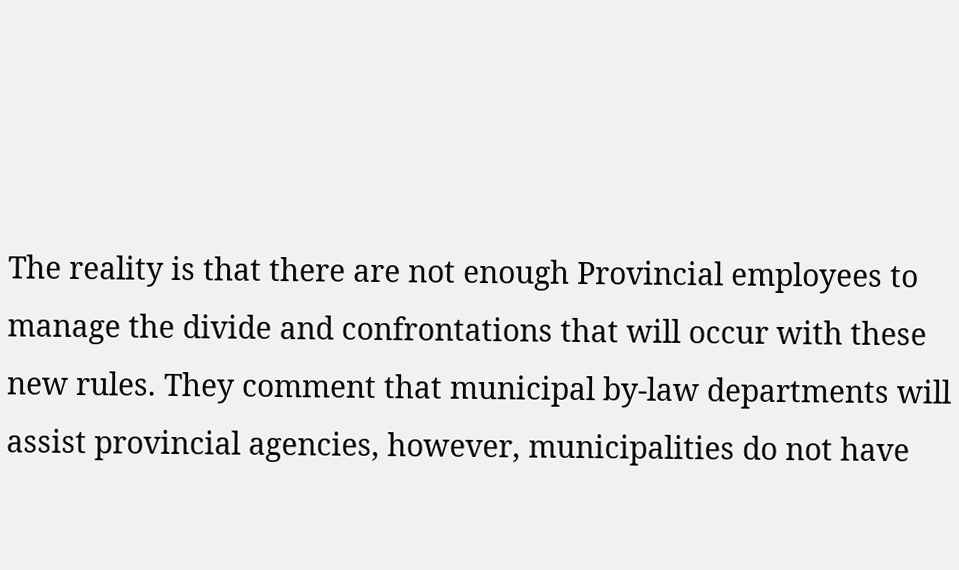The reality is that there are not enough Provincial employees to manage the divide and confrontations that will occur with these new rules. They comment that municipal by-law departments will assist provincial agencies, however, municipalities do not have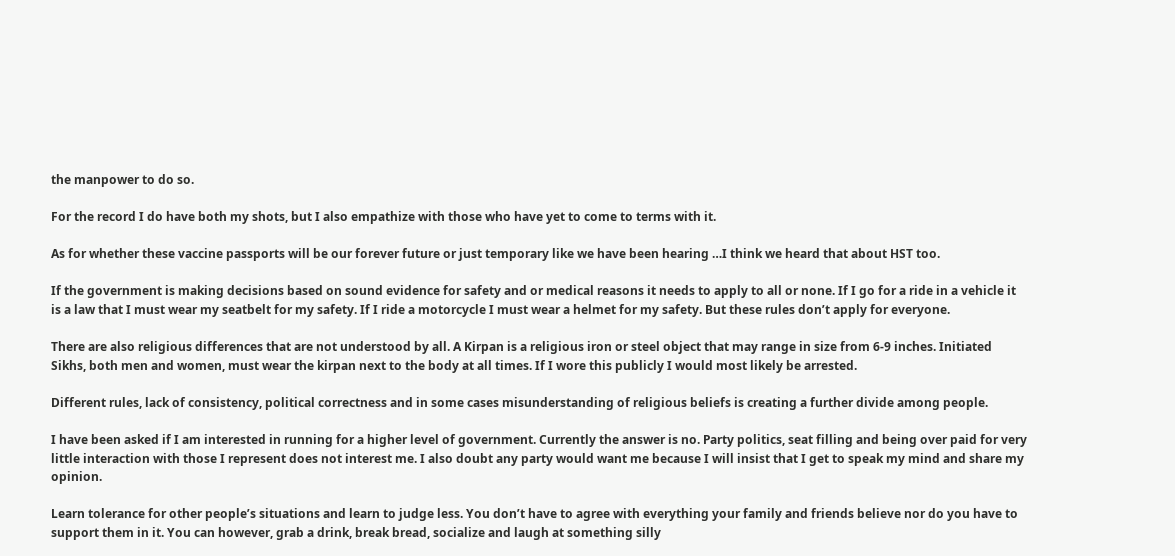the manpower to do so.

For the record I do have both my shots, but I also empathize with those who have yet to come to terms with it.

As for whether these vaccine passports will be our forever future or just temporary like we have been hearing …I think we heard that about HST too.

If the government is making decisions based on sound evidence for safety and or medical reasons it needs to apply to all or none. If I go for a ride in a vehicle it is a law that I must wear my seatbelt for my safety. If I ride a motorcycle I must wear a helmet for my safety. But these rules don’t apply for everyone.

There are also religious differences that are not understood by all. A Kirpan is a religious iron or steel object that may range in size from 6-9 inches. Initiated Sikhs, both men and women, must wear the kirpan next to the body at all times. If I wore this publicly I would most likely be arrested.

Different rules, lack of consistency, political correctness and in some cases misunderstanding of religious beliefs is creating a further divide among people.

I have been asked if I am interested in running for a higher level of government. Currently the answer is no. Party politics, seat filling and being over paid for very little interaction with those I represent does not interest me. I also doubt any party would want me because I will insist that I get to speak my mind and share my opinion.

Learn tolerance for other people’s situations and learn to judge less. You don’t have to agree with everything your family and friends believe nor do you have to support them in it. You can however, grab a drink, break bread, socialize and laugh at something silly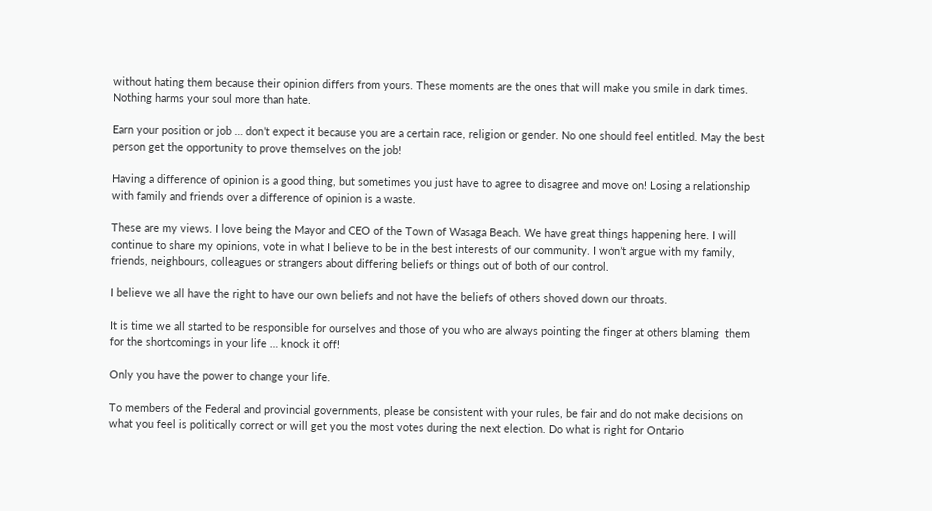without hating them because their opinion differs from yours. These moments are the ones that will make you smile in dark times. Nothing harms your soul more than hate.

Earn your position or job … don’t expect it because you are a certain race, religion or gender. No one should feel entitled. May the best person get the opportunity to prove themselves on the job!

Having a difference of opinion is a good thing, but sometimes you just have to agree to disagree and move on! Losing a relationship with family and friends over a difference of opinion is a waste.

These are my views. I love being the Mayor and CEO of the Town of Wasaga Beach. We have great things happening here. I will continue to share my opinions, vote in what I believe to be in the best interests of our community. I won’t argue with my family, friends, neighbours, colleagues or strangers about differing beliefs or things out of both of our control.

I believe we all have the right to have our own beliefs and not have the beliefs of others shoved down our throats.

It is time we all started to be responsible for ourselves and those of you who are always pointing the finger at others blaming  them for the shortcomings in your life … knock it off!

Only you have the power to change your life.

To members of the Federal and provincial governments, please be consistent with your rules, be fair and do not make decisions on what you feel is politically correct or will get you the most votes during the next election. Do what is right for Ontario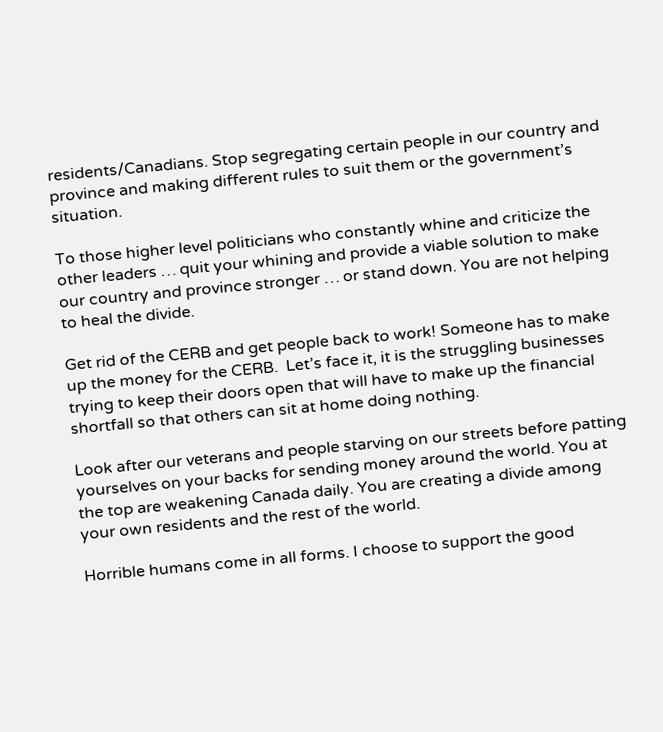residents/Canadians. Stop segregating certain people in our country and province and making different rules to suit them or the government’s situation.

To those higher level politicians who constantly whine and criticize the other leaders … quit your whining and provide a viable solution to make our country and province stronger … or stand down. You are not helping to heal the divide.

Get rid of the CERB and get people back to work! Someone has to make up the money for the CERB.  Let’s face it, it is the struggling businesses trying to keep their doors open that will have to make up the financial shortfall so that others can sit at home doing nothing.

Look after our veterans and people starving on our streets before patting yourselves on your backs for sending money around the world. You at the top are weakening Canada daily. You are creating a divide among your own residents and the rest of the world.

Horrible humans come in all forms. I choose to support the good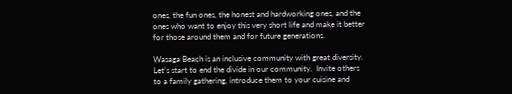ones, the fun ones, the honest and hardworking ones, and the ones who want to enjoy this very short life and make it better for those around them and for future generations.

Wasaga Beach is an inclusive community with great diversity. Let’s start to end the divide in our community.  Invite others to a family gathering, introduce them to your cuisine and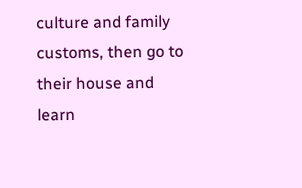culture and family customs, then go to their house and learn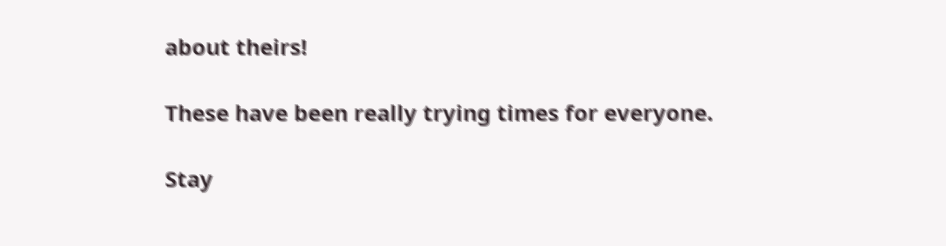about theirs!

These have been really trying times for everyone.

Stay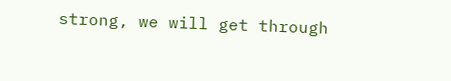strong, we will get through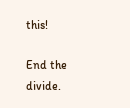this!

End the divide.